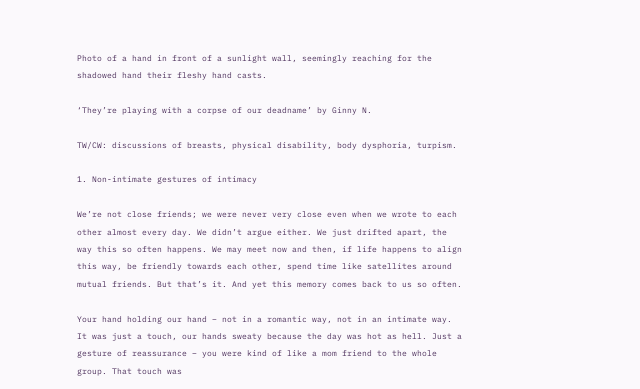Photo of a hand in front of a sunlight wall, seemingly reaching for the shadowed hand their fleshy hand casts.

‘They’re playing with a corpse of our deadname’ by Ginny N.

TW/CW: discussions of breasts, physical disability, body dysphoria, turpism.

1. Non-intimate gestures of intimacy

We’re not close friends; we were never very close even when we wrote to each other almost every day. We didn’t argue either. We just drifted apart, the way this so often happens. We may meet now and then, if life happens to align this way, be friendly towards each other, spend time like satellites around mutual friends. But that’s it. And yet this memory comes back to us so often.

Your hand holding our hand – not in a romantic way, not in an intimate way. It was just a touch, our hands sweaty because the day was hot as hell. Just a gesture of reassurance – you were kind of like a mom friend to the whole group. That touch was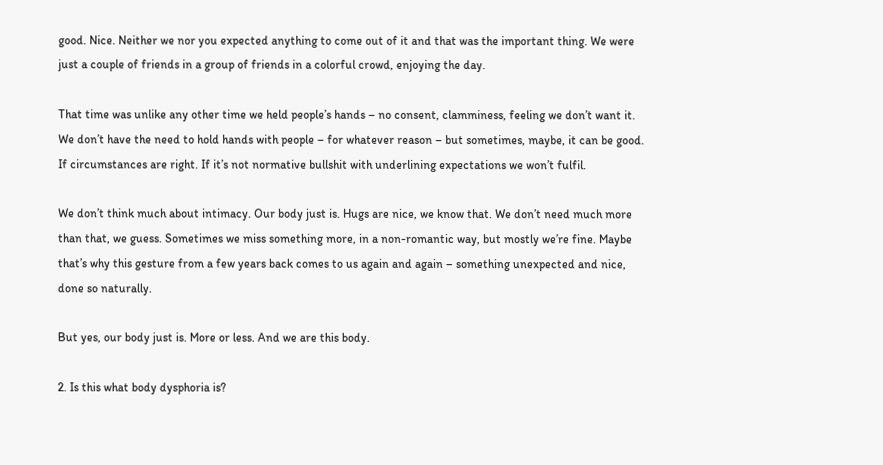good. Nice. Neither we nor you expected anything to come out of it and that was the important thing. We were just a couple of friends in a group of friends in a colorful crowd, enjoying the day.

That time was unlike any other time we held people’s hands – no consent, clamminess, feeling we don’t want it. We don’t have the need to hold hands with people – for whatever reason – but sometimes, maybe, it can be good. If circumstances are right. If it’s not normative bullshit with underlining expectations we won’t fulfil.

We don’t think much about intimacy. Our body just is. Hugs are nice, we know that. We don’t need much more than that, we guess. Sometimes we miss something more, in a non-romantic way, but mostly we’re fine. Maybe that’s why this gesture from a few years back comes to us again and again – something unexpected and nice, done so naturally.

But yes, our body just is. More or less. And we are this body.

2. Is this what body dysphoria is?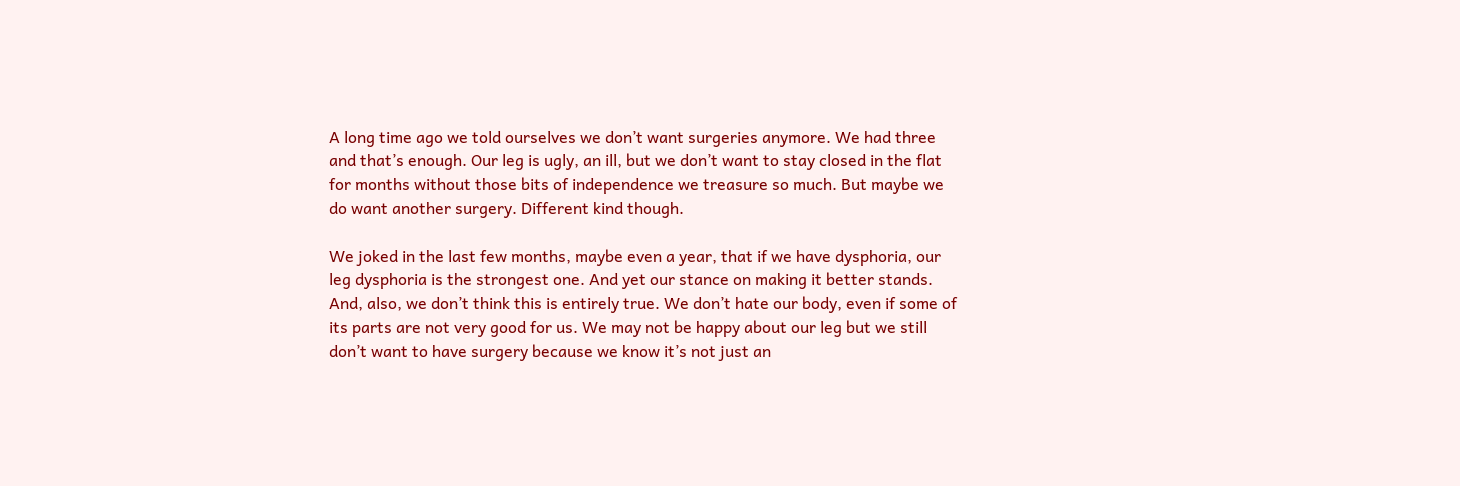A long time ago we told ourselves we don’t want surgeries anymore. We had three and that’s enough. Our leg is ugly, an ill, but we don’t want to stay closed in the flat for months without those bits of independence we treasure so much. But maybe we do want another surgery. Different kind though.

We joked in the last few months, maybe even a year, that if we have dysphoria, our leg dysphoria is the strongest one. And yet our stance on making it better stands. And, also, we don’t think this is entirely true. We don’t hate our body, even if some of its parts are not very good for us. We may not be happy about our leg but we still don’t want to have surgery because we know it’s not just an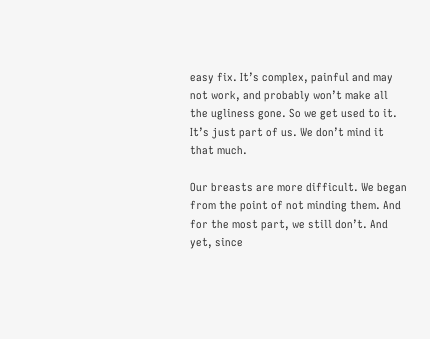easy fix. It’s complex, painful and may not work, and probably won’t make all the ugliness gone. So we get used to it. It’s just part of us. We don’t mind it that much.

Our breasts are more difficult. We began from the point of not minding them. And for the most part, we still don’t. And yet, since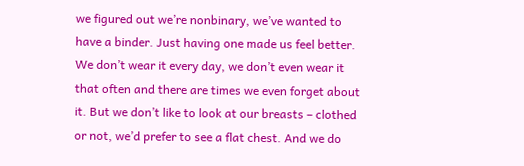we figured out we’re nonbinary, we’ve wanted to have a binder. Just having one made us feel better. We don’t wear it every day, we don’t even wear it that often and there are times we even forget about it. But we don’t like to look at our breasts – clothed or not, we’d prefer to see a flat chest. And we do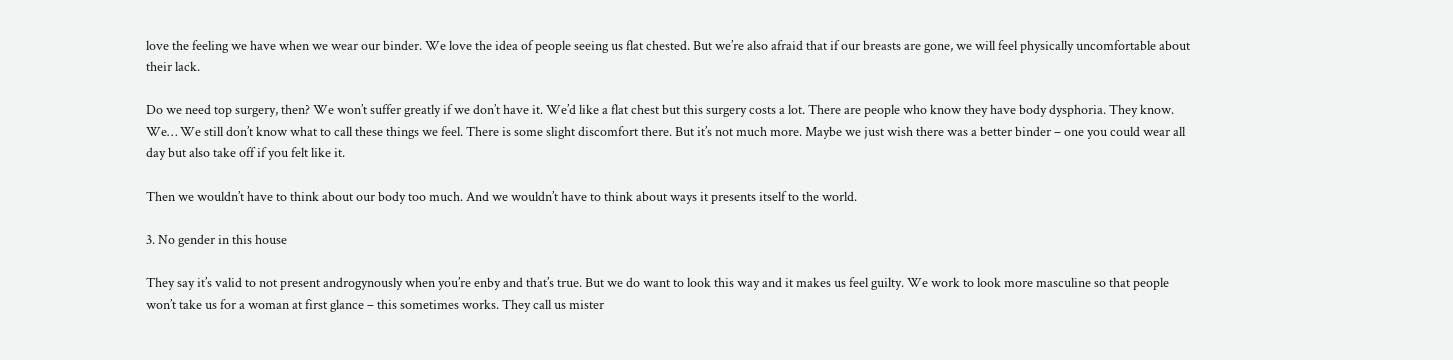love the feeling we have when we wear our binder. We love the idea of people seeing us flat chested. But we’re also afraid that if our breasts are gone, we will feel physically uncomfortable about their lack.

Do we need top surgery, then? We won’t suffer greatly if we don’t have it. We’d like a flat chest but this surgery costs a lot. There are people who know they have body dysphoria. They know. We… We still don’t know what to call these things we feel. There is some slight discomfort there. But it’s not much more. Maybe we just wish there was a better binder – one you could wear all day but also take off if you felt like it.

Then we wouldn’t have to think about our body too much. And we wouldn’t have to think about ways it presents itself to the world.

3. No gender in this house

They say it’s valid to not present androgynously when you’re enby and that’s true. But we do want to look this way and it makes us feel guilty. We work to look more masculine so that people won’t take us for a woman at first glance – this sometimes works. They call us mister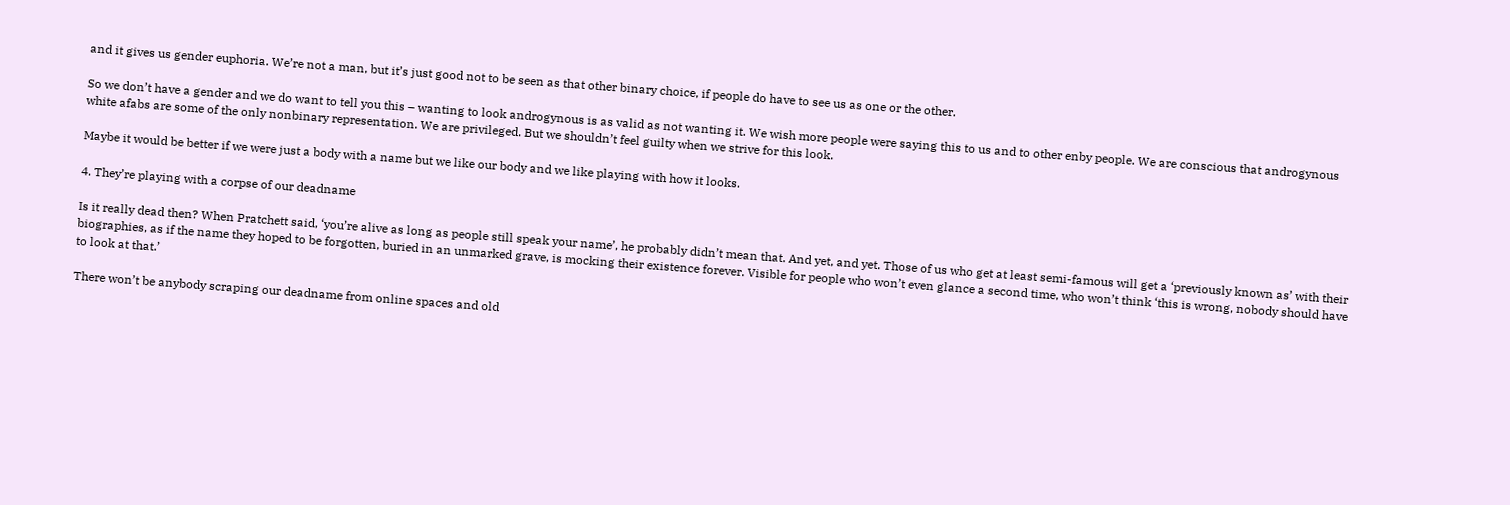and it gives us gender euphoria. We’re not a man, but it’s just good not to be seen as that other binary choice, if people do have to see us as one or the other.

So we don’t have a gender and we do want to tell you this – wanting to look androgynous is as valid as not wanting it. We wish more people were saying this to us and to other enby people. We are conscious that androgynous white afabs are some of the only nonbinary representation. We are privileged. But we shouldn’t feel guilty when we strive for this look.

Maybe it would be better if we were just a body with a name but we like our body and we like playing with how it looks.

4. They’re playing with a corpse of our deadname

Is it really dead then? When Pratchett said, ‘you’re alive as long as people still speak your name’, he probably didn’t mean that. And yet, and yet. Those of us who get at least semi-famous will get a ‘previously known as’ with their biographies, as if the name they hoped to be forgotten, buried in an unmarked grave, is mocking their existence forever. Visible for people who won’t even glance a second time, who won’t think ‘this is wrong, nobody should have to look at that.’

There won’t be anybody scraping our deadname from online spaces and old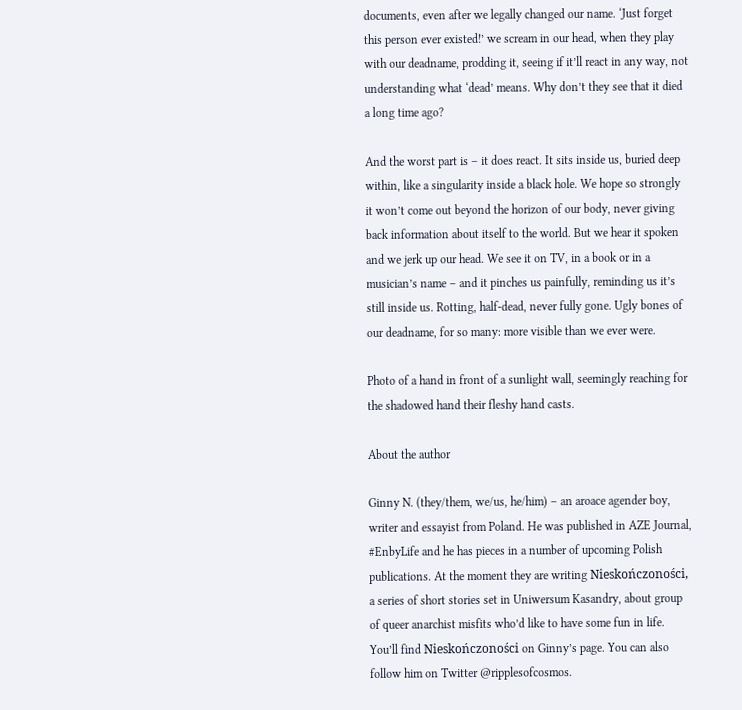documents, even after we legally changed our name. ‘Just forget this person ever existed!’ we scream in our head, when they play with our deadname, prodding it, seeing if it’ll react in any way, not understanding what ‘dead’ means. Why don’t they see that it died a long time ago?

And the worst part is – it does react. It sits inside us, buried deep within, like a singularity inside a black hole. We hope so strongly it won’t come out beyond the horizon of our body, never giving back information about itself to the world. But we hear it spoken and we jerk up our head. We see it on TV, in a book or in a musician’s name – and it pinches us painfully, reminding us it’s still inside us. Rotting, half-dead, never fully gone. Ugly bones of our deadname, for so many: more visible than we ever were.

Photo of a hand in front of a sunlight wall, seemingly reaching for the shadowed hand their fleshy hand casts.

About the author

Ginny N. (they/them, we/us, he/him) – an aroace agender boy, writer and essayist from Poland. He was published in AZE Journal, #EnbyLife and he has pieces in a number of upcoming Polish publications. At the moment they are writing Nieskończoności, a series of short stories set in Uniwersum Kasandry, about group of queer anarchist misfits who’d like to have some fun in life. You’ll find Nieskończoności on Ginny’s page. You can also follow him on Twitter @ripplesofcosmos.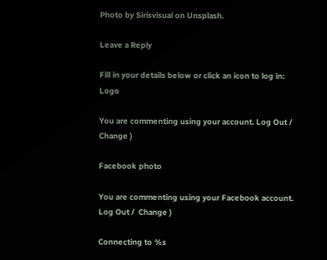Photo by Sirisvisual on Unsplash.

Leave a Reply

Fill in your details below or click an icon to log in: Logo

You are commenting using your account. Log Out /  Change )

Facebook photo

You are commenting using your Facebook account. Log Out /  Change )

Connecting to %s